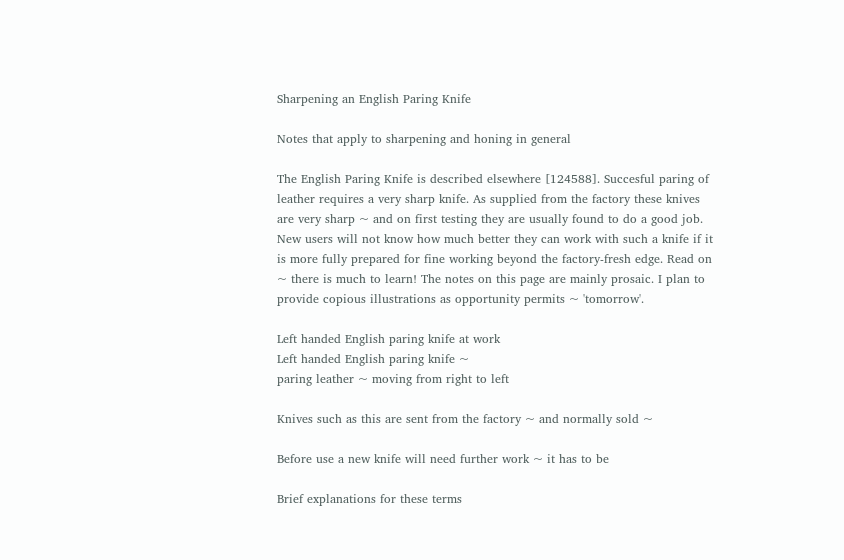Sharpening an English Paring Knife

Notes that apply to sharpening and honing in general

The English Paring Knife is described elsewhere [124588]. Succesful paring of leather requires a very sharp knife. As supplied from the factory these knives are very sharp ~ and on first testing they are usually found to do a good job. New users will not know how much better they can work with such a knife if it is more fully prepared for fine working beyond the factory-fresh edge. Read on ~ there is much to learn! The notes on this page are mainly prosaic. I plan to provide copious illustrations as opportunity permits ~ 'tomorrow'.

Left handed English paring knife at work
Left handed English paring knife ~
paring leather ~ moving from right to left

Knives such as this are sent from the factory ~ and normally sold ~

Before use a new knife will need further work ~ it has to be

Brief explanations for these terms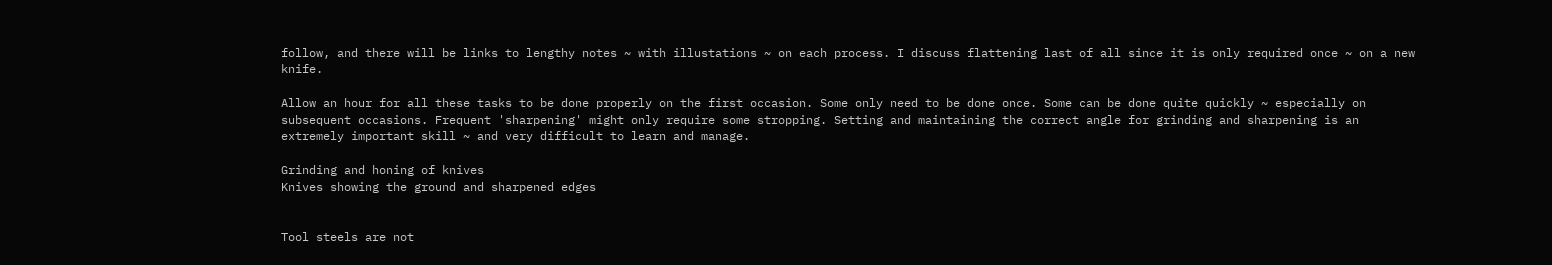follow, and there will be links to lengthy notes ~ with illustations ~ on each process. I discuss flattening last of all since it is only required once ~ on a new knife.

Allow an hour for all these tasks to be done properly on the first occasion. Some only need to be done once. Some can be done quite quickly ~ especially on subsequent occasions. Frequent 'sharpening' might only require some stropping. Setting and maintaining the correct angle for grinding and sharpening is an extremely important skill ~ and very difficult to learn and manage.

Grinding and honing of knives
Knives showing the ground and sharpened edges


Tool steels are not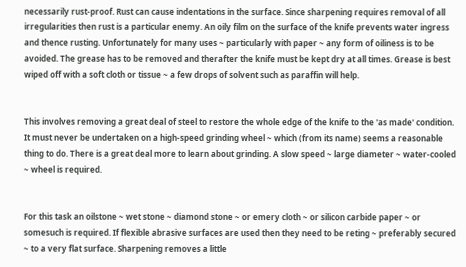necessarily rust-proof. Rust can cause indentations in the surface. Since sharpening requires removal of all irregularities then rust is a particular enemy. An oily film on the surface of the knife prevents water ingress and thence rusting. Unfortunately for many uses ~ particularly with paper ~ any form of oiliness is to be avoided. The grease has to be removed and therafter the knife must be kept dry at all times. Grease is best wiped off with a soft cloth or tissue ~ a few drops of solvent such as paraffin will help.


This involves removing a great deal of steel to restore the whole edge of the knife to the 'as made' condition. It must never be undertaken on a high-speed grinding wheel ~ which (from its name) seems a reasonable thing to do. There is a great deal more to learn about grinding. A slow speed ~ large diameter ~ water-cooled ~ wheel is required.


For this task an oilstone ~ wet stone ~ diamond stone ~ or emery cloth ~ or silicon carbide paper ~ or somesuch is required. If flexible abrasive surfaces are used then they need to be reting ~ preferably secured ~ to a very flat surface. Sharpening removes a little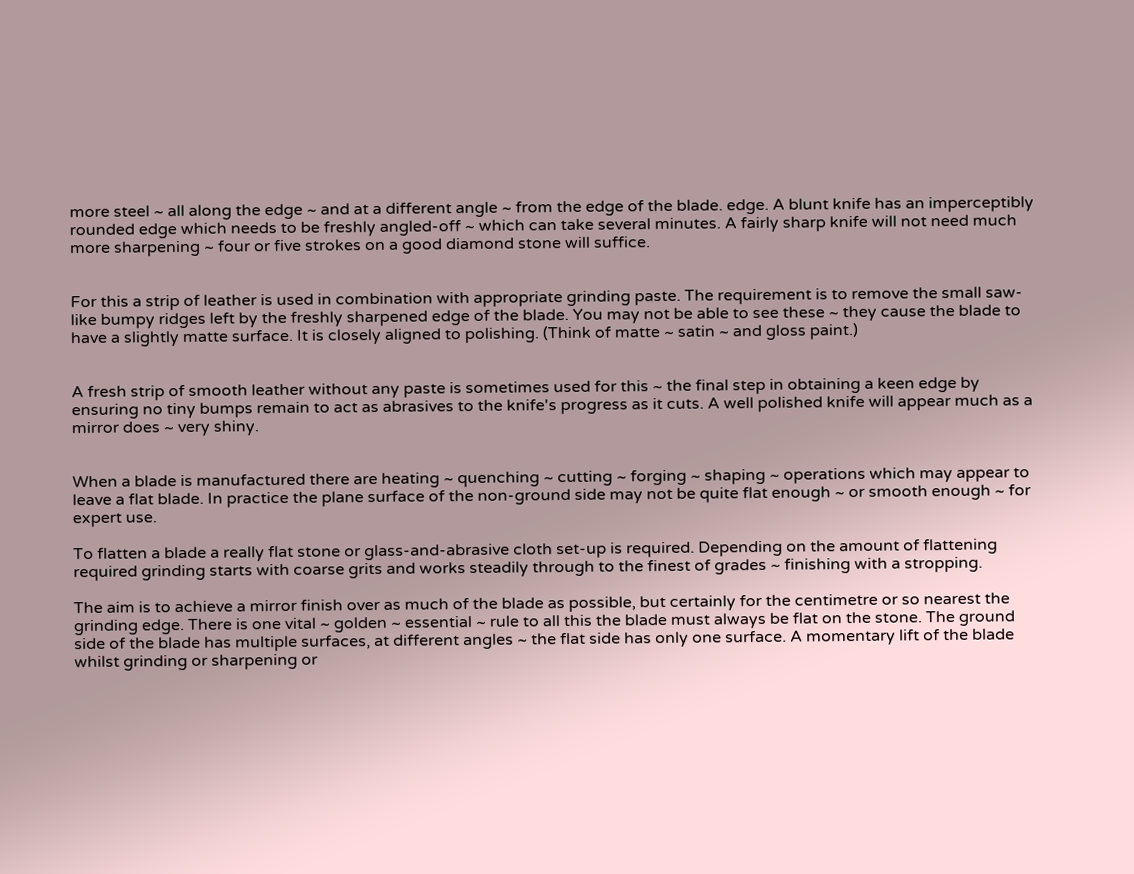more steel ~ all along the edge ~ and at a different angle ~ from the edge of the blade. edge. A blunt knife has an imperceptibly rounded edge which needs to be freshly angled-off ~ which can take several minutes. A fairly sharp knife will not need much more sharpening ~ four or five strokes on a good diamond stone will suffice.


For this a strip of leather is used in combination with appropriate grinding paste. The requirement is to remove the small saw-like bumpy ridges left by the freshly sharpened edge of the blade. You may not be able to see these ~ they cause the blade to have a slightly matte surface. It is closely aligned to polishing. (Think of matte ~ satin ~ and gloss paint.)


A fresh strip of smooth leather without any paste is sometimes used for this ~ the final step in obtaining a keen edge by ensuring no tiny bumps remain to act as abrasives to the knife's progress as it cuts. A well polished knife will appear much as a mirror does ~ very shiny.


When a blade is manufactured there are heating ~ quenching ~ cutting ~ forging ~ shaping ~ operations which may appear to leave a flat blade. In practice the plane surface of the non-ground side may not be quite flat enough ~ or smooth enough ~ for expert use.

To flatten a blade a really flat stone or glass-and-abrasive cloth set-up is required. Depending on the amount of flattening required grinding starts with coarse grits and works steadily through to the finest of grades ~ finishing with a stropping.

The aim is to achieve a mirror finish over as much of the blade as possible, but certainly for the centimetre or so nearest the grinding edge. There is one vital ~ golden ~ essential ~ rule to all this the blade must always be flat on the stone. The ground side of the blade has multiple surfaces, at different angles ~ the flat side has only one surface. A momentary lift of the blade whilst grinding or sharpening or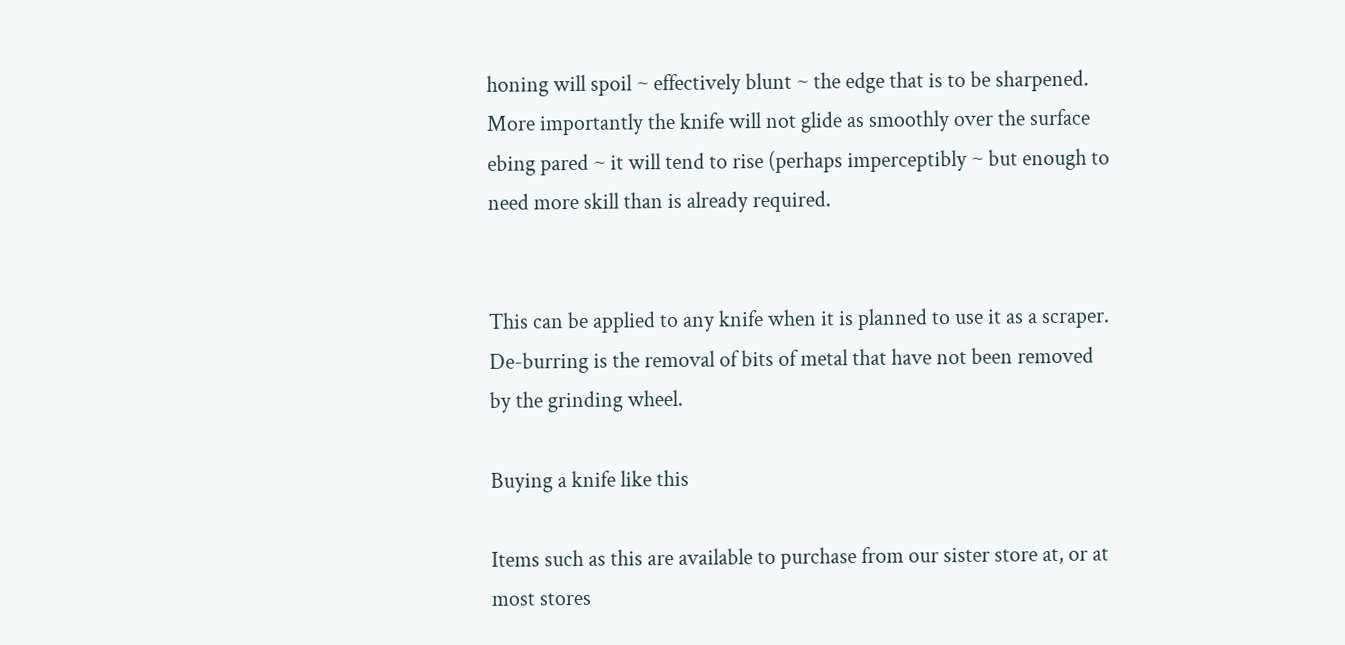honing will spoil ~ effectively blunt ~ the edge that is to be sharpened. More importantly the knife will not glide as smoothly over the surface ebing pared ~ it will tend to rise (perhaps imperceptibly ~ but enough to need more skill than is already required.


This can be applied to any knife when it is planned to use it as a scraper. De-burring is the removal of bits of metal that have not been removed by the grinding wheel.

Buying a knife like this

Items such as this are available to purchase from our sister store at, or at most stores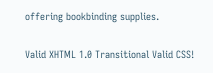offering bookbinding supplies.

Valid XHTML 1.0 Transitional Valid CSS!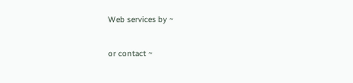Web services by ~

or contact ~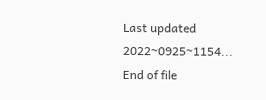Last updated 2022~0925~1154...
End of file